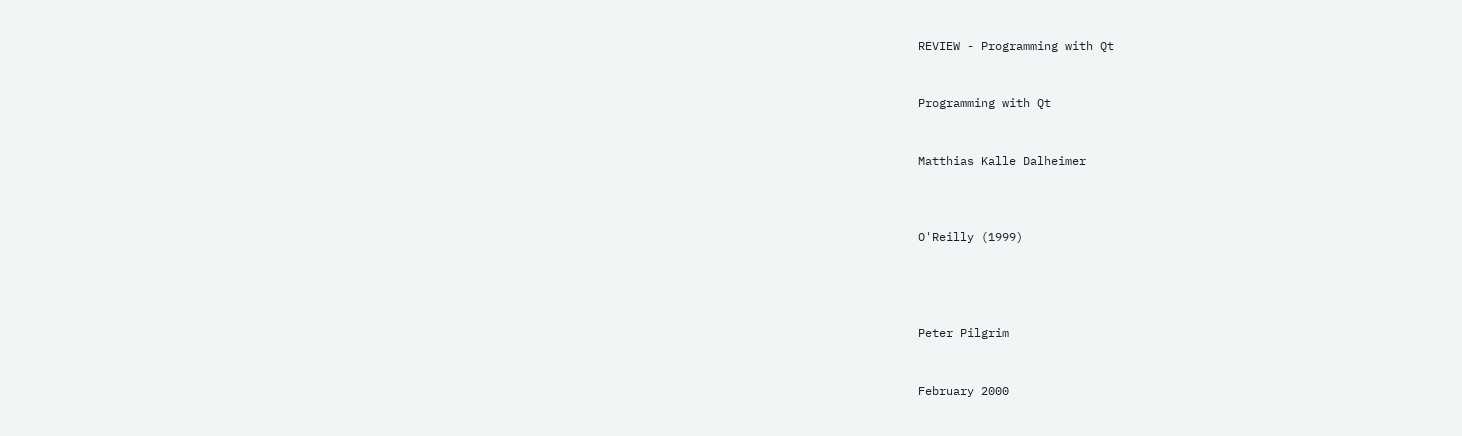REVIEW - Programming with Qt


Programming with Qt


Matthias Kalle Dalheimer



O'Reilly (1999)




Peter Pilgrim


February 2000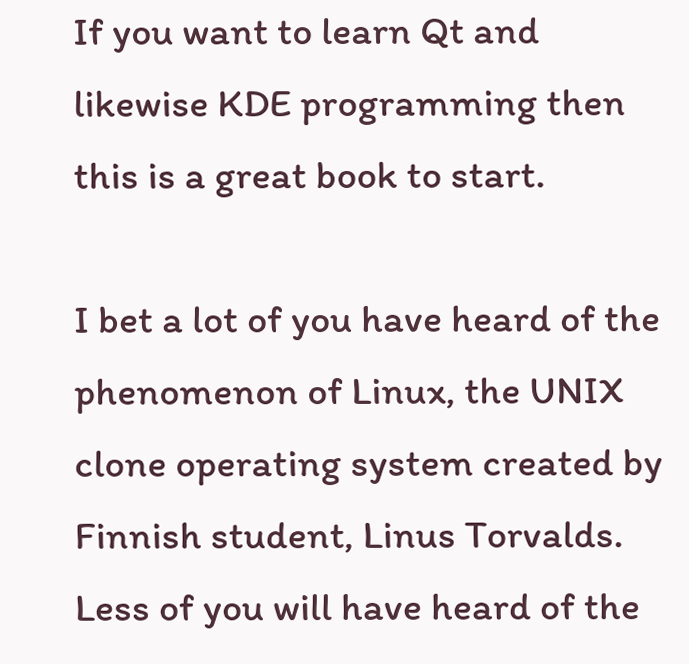If you want to learn Qt and likewise KDE programming then this is a great book to start.

I bet a lot of you have heard of the phenomenon of Linux, the UNIX clone operating system created by Finnish student, Linus Torvalds. Less of you will have heard of the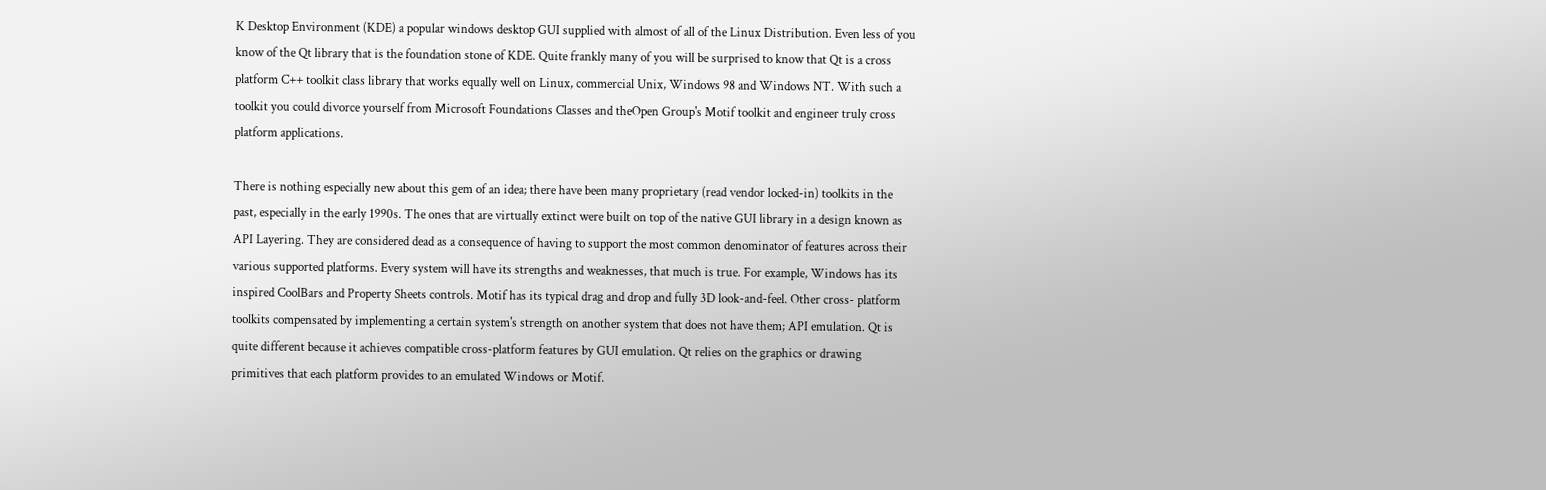K Desktop Environment (KDE) a popular windows desktop GUI supplied with almost of all of the Linux Distribution. Even less of you know of the Qt library that is the foundation stone of KDE. Quite frankly many of you will be surprised to know that Qt is a cross platform C++ toolkit class library that works equally well on Linux, commercial Unix, Windows 98 and Windows NT. With such a toolkit you could divorce yourself from Microsoft Foundations Classes and theOpen Group's Motif toolkit and engineer truly cross platform applications.

There is nothing especially new about this gem of an idea; there have been many proprietary (read vendor locked-in) toolkits in the past, especially in the early 1990s. The ones that are virtually extinct were built on top of the native GUI library in a design known as API Layering. They are considered dead as a consequence of having to support the most common denominator of features across their various supported platforms. Every system will have its strengths and weaknesses, that much is true. For example, Windows has its inspired CoolBars and Property Sheets controls. Motif has its typical drag and drop and fully 3D look-and-feel. Other cross- platform toolkits compensated by implementing a certain system's strength on another system that does not have them; API emulation. Qt is quite different because it achieves compatible cross-platform features by GUI emulation. Qt relies on the graphics or drawing primitives that each platform provides to an emulated Windows or Motif.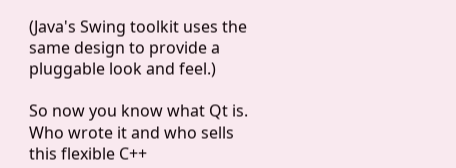(Java's Swing toolkit uses the same design to provide a pluggable look and feel.)

So now you know what Qt is. Who wrote it and who sells this flexible C++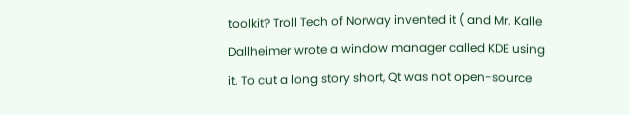toolkit? Troll Tech of Norway invented it ( and Mr. Kalle Dallheimer wrote a window manager called KDE using it. To cut a long story short, Qt was not open-source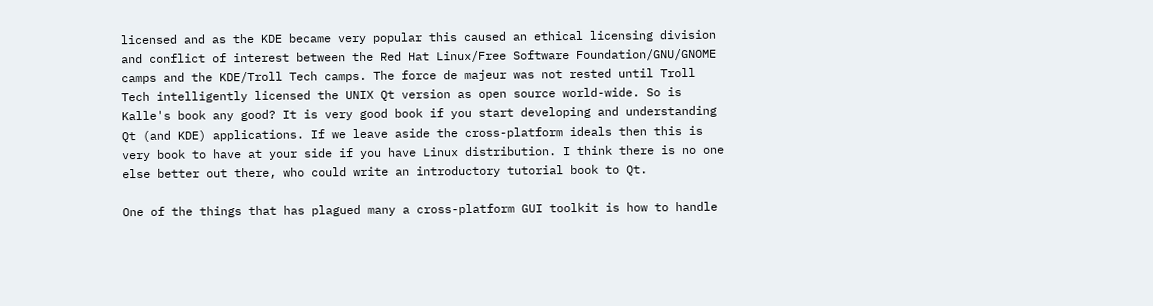licensed and as the KDE became very popular this caused an ethical licensing division and conflict of interest between the Red Hat Linux/Free Software Foundation/GNU/GNOME camps and the KDE/Troll Tech camps. The force de majeur was not rested until Troll Tech intelligently licensed the UNIX Qt version as open source world-wide. So is Kalle's book any good? It is very good book if you start developing and understanding Qt (and KDE) applications. If we leave aside the cross-platform ideals then this is very book to have at your side if you have Linux distribution. I think there is no one else better out there, who could write an introductory tutorial book to Qt.

One of the things that has plagued many a cross-platform GUI toolkit is how to handle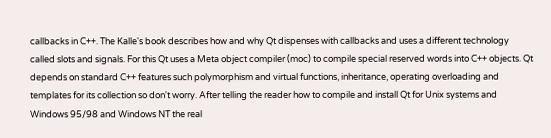callbacks in C++. The Kalle's book describes how and why Qt dispenses with callbacks and uses a different technology called slots and signals. For this Qt uses a Meta object compiler (moc) to compile special reserved words into C++ objects. Qt depends on standard C++ features such polymorphism and virtual functions, inheritance, operating overloading and templates for its collection so don't worry. After telling the reader how to compile and install Qt for Unix systems and Windows 95/98 and Windows NT the real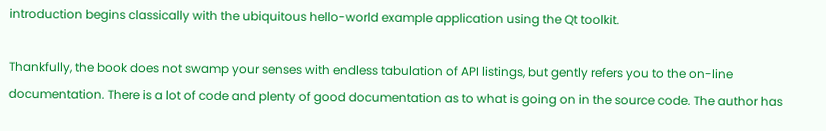introduction begins classically with the ubiquitous hello-world example application using the Qt toolkit.

Thankfully, the book does not swamp your senses with endless tabulation of API listings, but gently refers you to the on-line documentation. There is a lot of code and plenty of good documentation as to what is going on in the source code. The author has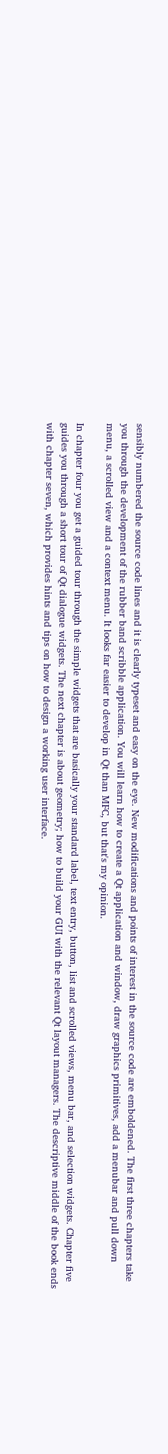sensibly numbered the source code lines and it is clearly typeset and easy on the eye. New modifications and points of interest in the source code are emboldened. The first three chapters take you through the development of the rubber band scribble application. You will learn how to create a Qt application and window, draw graphics primitives, add a menubar and pull down menu, a scrolled view and a context menu. It looks far easier to develop in Qt than MFC, but that's my opinion.

In chapter four you get a guided tour through the simple widgets that are basically your standard label, text entry, button, list and scrolled views, menu bar, and selection widgets. Chapter five guides you through a short tour of Qt dialogue widgets. The next chapter is about geometry; how to build your GUI with the relevant Qt layout managers. The descriptive middle of the book ends with chapter seven, which provides hints and tips on how to design a working user interface.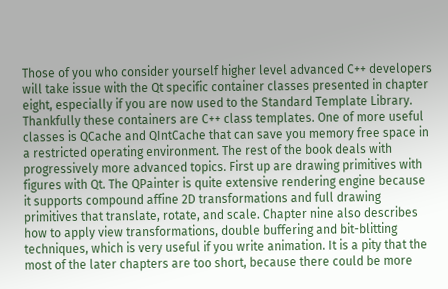Those of you who consider yourself higher level advanced C++ developers will take issue with the Qt specific container classes presented in chapter eight, especially if you are now used to the Standard Template Library. Thankfully these containers are C++ class templates. One of more useful classes is QCache and QIntCache that can save you memory free space in a restricted operating environment. The rest of the book deals with progressively more advanced topics. First up are drawing primitives with figures with Qt. The QPainter is quite extensive rendering engine because it supports compound affine 2D transformations and full drawing primitives that translate, rotate, and scale. Chapter nine also describes how to apply view transformations, double buffering and bit-blitting techniques, which is very useful if you write animation. It is a pity that the most of the later chapters are too short, because there could be more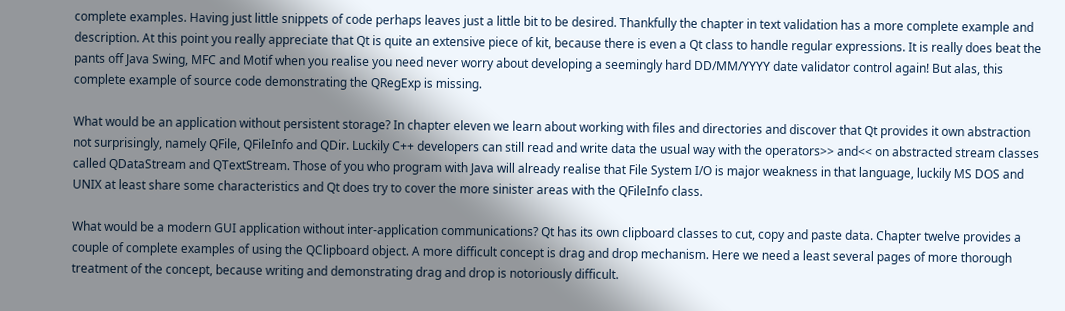complete examples. Having just little snippets of code perhaps leaves just a little bit to be desired. Thankfully the chapter in text validation has a more complete example and description. At this point you really appreciate that Qt is quite an extensive piece of kit, because there is even a Qt class to handle regular expressions. It is really does beat the pants off Java Swing, MFC and Motif when you realise you need never worry about developing a seemingly hard DD/MM/YYYY date validator control again! But alas, this complete example of source code demonstrating the QRegExp is missing.

What would be an application without persistent storage? In chapter eleven we learn about working with files and directories and discover that Qt provides it own abstraction not surprisingly, namely QFile, QFileInfo and QDir. Luckily C++ developers can still read and write data the usual way with the operators>> and<< on abstracted stream classes called QDataStream and QTextStream. Those of you who program with Java will already realise that File System I/O is major weakness in that language, luckily MS DOS and UNIX at least share some characteristics and Qt does try to cover the more sinister areas with the QFileInfo class.

What would be a modern GUI application without inter-application communications? Qt has its own clipboard classes to cut, copy and paste data. Chapter twelve provides a couple of complete examples of using the QClipboard object. A more difficult concept is drag and drop mechanism. Here we need a least several pages of more thorough treatment of the concept, because writing and demonstrating drag and drop is notoriously difficult.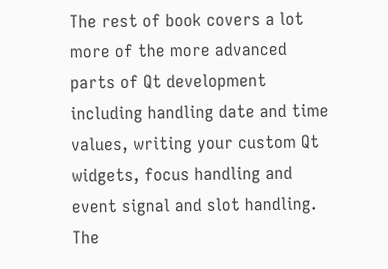The rest of book covers a lot more of the more advanced parts of Qt development including handling date and time values, writing your custom Qt widgets, focus handling and event signal and slot handling. The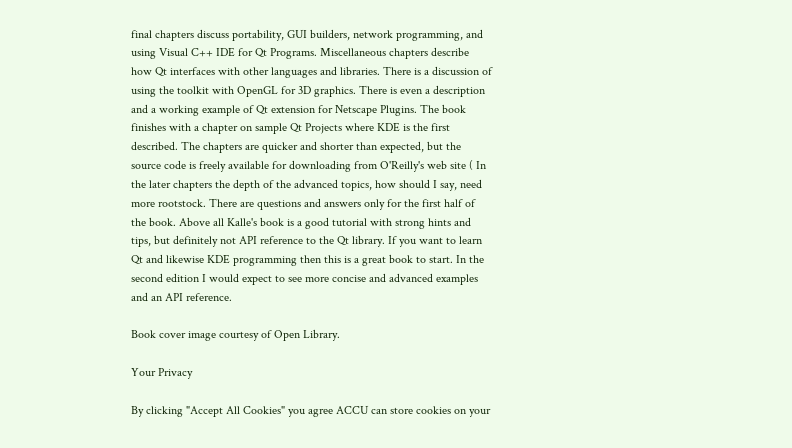final chapters discuss portability, GUI builders, network programming, and using Visual C++ IDE for Qt Programs. Miscellaneous chapters describe how Qt interfaces with other languages and libraries. There is a discussion of using the toolkit with OpenGL for 3D graphics. There is even a description and a working example of Qt extension for Netscape Plugins. The book finishes with a chapter on sample Qt Projects where KDE is the first described. The chapters are quicker and shorter than expected, but the source code is freely available for downloading from O'Reilly's web site ( In the later chapters the depth of the advanced topics, how should I say, need more rootstock. There are questions and answers only for the first half of the book. Above all Kalle's book is a good tutorial with strong hints and tips, but definitely not API reference to the Qt library. If you want to learn Qt and likewise KDE programming then this is a great book to start. In the second edition I would expect to see more concise and advanced examples and an API reference.

Book cover image courtesy of Open Library.

Your Privacy

By clicking "Accept All Cookies" you agree ACCU can store cookies on your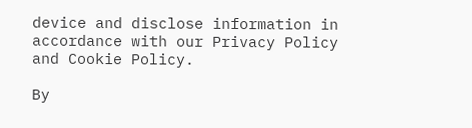device and disclose information in accordance with our Privacy Policy and Cookie Policy.

By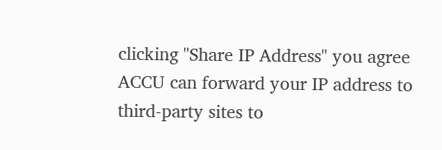clicking "Share IP Address" you agree ACCU can forward your IP address to third-party sites to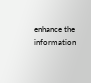enhance the information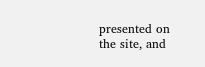presented on the site, and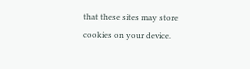that these sites may store cookies on your device.